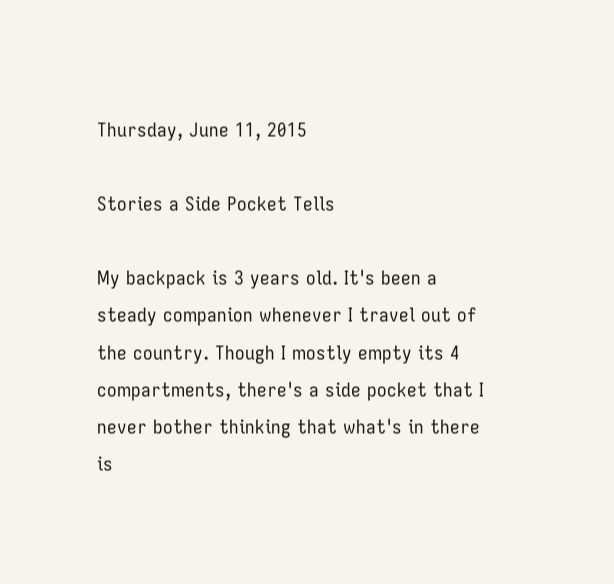Thursday, June 11, 2015

Stories a Side Pocket Tells

My backpack is 3 years old. It's been a steady companion whenever I travel out of the country. Though I mostly empty its 4 compartments, there's a side pocket that I never bother thinking that what's in there is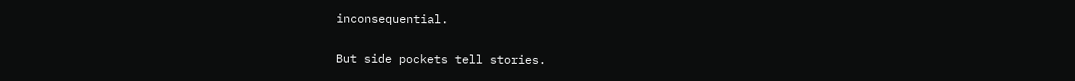inconsequential.

But side pockets tell stories.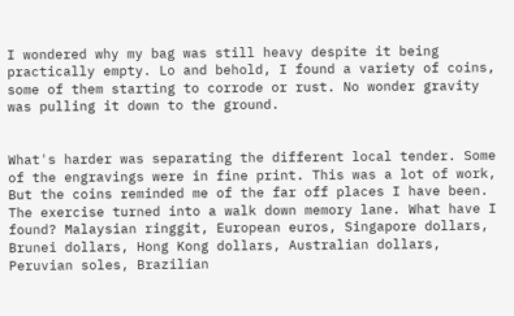I wondered why my bag was still heavy despite it being practically empty. Lo and behold, I found a variety of coins, some of them starting to corrode or rust. No wonder gravity was pulling it down to the ground.


What's harder was separating the different local tender. Some of the engravings were in fine print. This was a lot of work, But the coins reminded me of the far off places I have been. The exercise turned into a walk down memory lane. What have I found? Malaysian ringgit, European euros, Singapore dollars, Brunei dollars, Hong Kong dollars, Australian dollars, Peruvian soles, Brazilian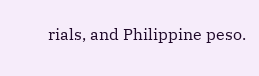rials, and Philippine peso.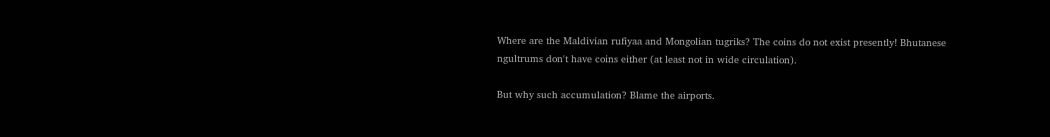Where are the Maldivian rufiyaa and Mongolian tugriks? The coins do not exist presently! Bhutanese ngultrums don't have coins either (at least not in wide circulation).

But why such accumulation? Blame the airports.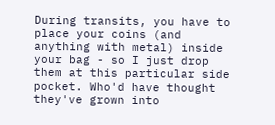During transits, you have to place your coins (and anything with metal) inside your bag - so I just drop them at this particular side pocket. Who'd have thought they've grown into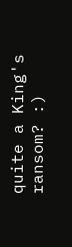quite a King's ransom? :)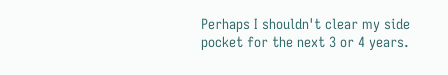Perhaps I shouldn't clear my side pocket for the next 3 or 4 years.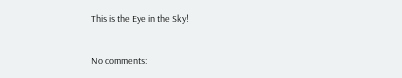This is the Eye in the Sky!

No comments: